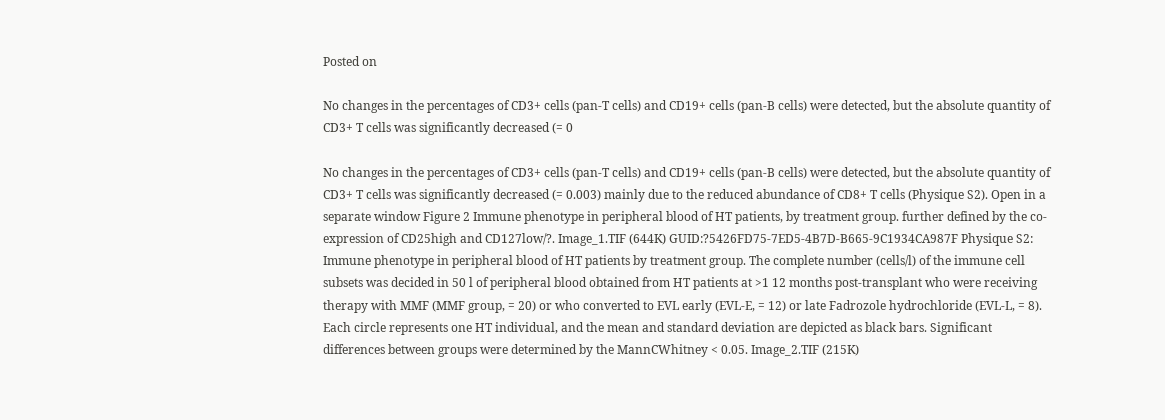Posted on

No changes in the percentages of CD3+ cells (pan-T cells) and CD19+ cells (pan-B cells) were detected, but the absolute quantity of CD3+ T cells was significantly decreased (= 0

No changes in the percentages of CD3+ cells (pan-T cells) and CD19+ cells (pan-B cells) were detected, but the absolute quantity of CD3+ T cells was significantly decreased (= 0.003) mainly due to the reduced abundance of CD8+ T cells (Physique S2). Open in a separate window Figure 2 Immune phenotype in peripheral blood of HT patients, by treatment group. further defined by the co-expression of CD25high and CD127low/?. Image_1.TIF (644K) GUID:?5426FD75-7ED5-4B7D-B665-9C1934CA987F Physique S2: Immune phenotype in peripheral blood of HT patients by treatment group. The complete number (cells/l) of the immune cell subsets was decided in 50 l of peripheral blood obtained from HT patients at >1 12 months post-transplant who were receiving therapy with MMF (MMF group, = 20) or who converted to EVL early (EVL-E, = 12) or late Fadrozole hydrochloride (EVL-L, = 8). Each circle represents one HT individual, and the mean and standard deviation are depicted as black bars. Significant differences between groups were determined by the MannCWhitney < 0.05. Image_2.TIF (215K)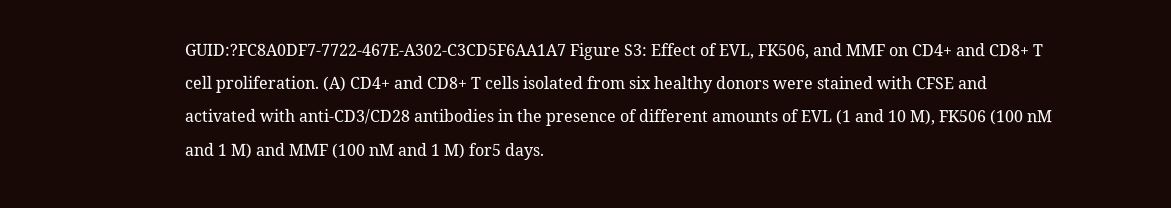GUID:?FC8A0DF7-7722-467E-A302-C3CD5F6AA1A7 Figure S3: Effect of EVL, FK506, and MMF on CD4+ and CD8+ T cell proliferation. (A) CD4+ and CD8+ T cells isolated from six healthy donors were stained with CFSE and activated with anti-CD3/CD28 antibodies in the presence of different amounts of EVL (1 and 10 M), FK506 (100 nM and 1 M) and MMF (100 nM and 1 M) for5 days.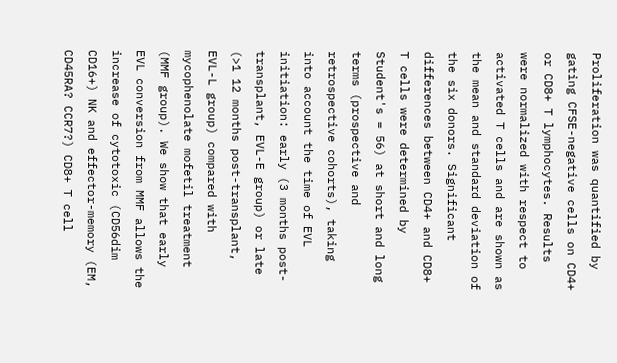Proliferation was quantified by gating CFSE-negative cells on CD4+ or CD8+ T lymphocytes. Results were normalized with respect to activated T cells and are shown as the mean and standard deviation of the six donors. Significant differences between CD4+ and CD8+ T cells were determined by Student's = 56) at short and long terms (prospective and retrospective cohorts), taking into account the time of EVL initiation: early (3 months post-transplant, EVL-E group) or late (>1 12 months post-transplant, EVL-L group) compared with mycophenolate mofetil treatment (MMF group). We show that early EVL conversion from MMF allows the increase of cytotoxic (CD56dim CD16+) NK and effector-memory (EM, CD45RA? CCR7?) CD8+ T cell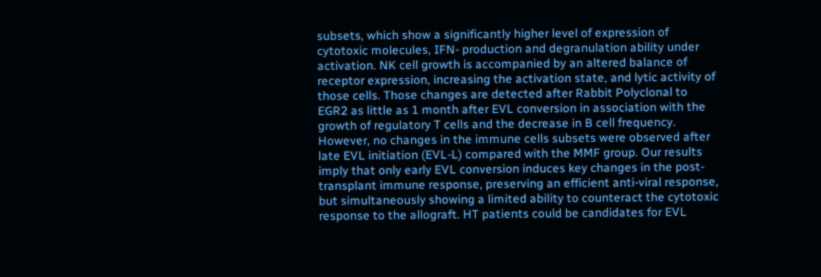subsets, which show a significantly higher level of expression of cytotoxic molecules, IFN- production and degranulation ability under activation. NK cell growth is accompanied by an altered balance of receptor expression, increasing the activation state, and lytic activity of those cells. Those changes are detected after Rabbit Polyclonal to EGR2 as little as 1 month after EVL conversion in association with the growth of regulatory T cells and the decrease in B cell frequency. However, no changes in the immune cells subsets were observed after late EVL initiation (EVL-L) compared with the MMF group. Our results imply that only early EVL conversion induces key changes in the post-transplant immune response, preserving an efficient anti-viral response, but simultaneously showing a limited ability to counteract the cytotoxic response to the allograft. HT patients could be candidates for EVL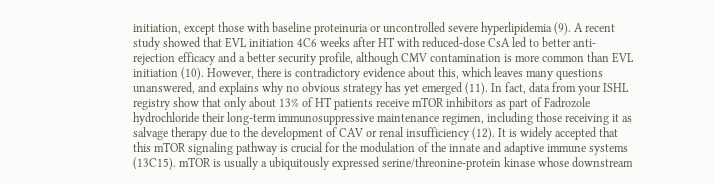initiation, except those with baseline proteinuria or uncontrolled severe hyperlipidemia (9). A recent study showed that EVL initiation 4C6 weeks after HT with reduced-dose CsA led to better anti-rejection efficacy and a better security profile, although CMV contamination is more common than EVL initiation (10). However, there is contradictory evidence about this, which leaves many questions unanswered, and explains why no obvious strategy has yet emerged (11). In fact, data from your ISHL registry show that only about 13% of HT patients receive mTOR inhibitors as part of Fadrozole hydrochloride their long-term immunosuppressive maintenance regimen, including those receiving it as salvage therapy due to the development of CAV or renal insufficiency (12). It is widely accepted that this mTOR signaling pathway is crucial for the modulation of the innate and adaptive immune systems (13C15). mTOR is usually a ubiquitously expressed serine/threonine-protein kinase whose downstream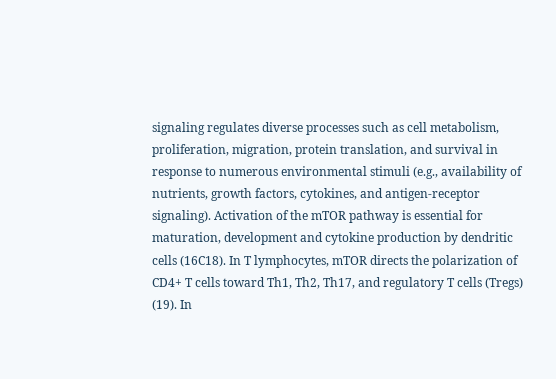signaling regulates diverse processes such as cell metabolism, proliferation, migration, protein translation, and survival in response to numerous environmental stimuli (e.g., availability of nutrients, growth factors, cytokines, and antigen-receptor signaling). Activation of the mTOR pathway is essential for maturation, development and cytokine production by dendritic cells (16C18). In T lymphocytes, mTOR directs the polarization of CD4+ T cells toward Th1, Th2, Th17, and regulatory T cells (Tregs) (19). In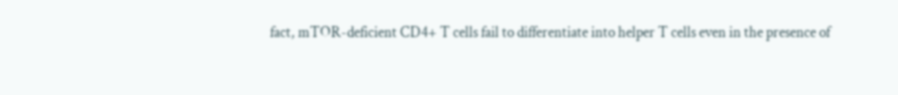fact, mTOR-deficient CD4+ T cells fail to differentiate into helper T cells even in the presence of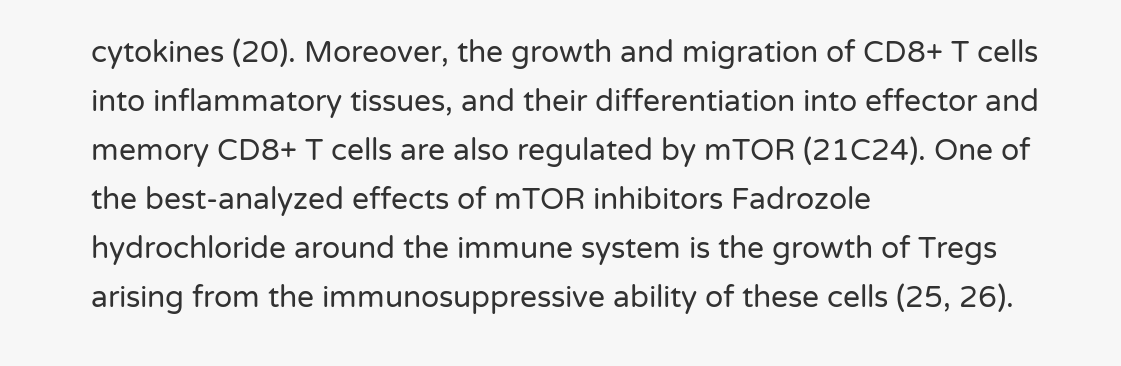cytokines (20). Moreover, the growth and migration of CD8+ T cells into inflammatory tissues, and their differentiation into effector and memory CD8+ T cells are also regulated by mTOR (21C24). One of the best-analyzed effects of mTOR inhibitors Fadrozole hydrochloride around the immune system is the growth of Tregs arising from the immunosuppressive ability of these cells (25, 26).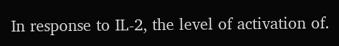In response to IL-2, the level of activation of.